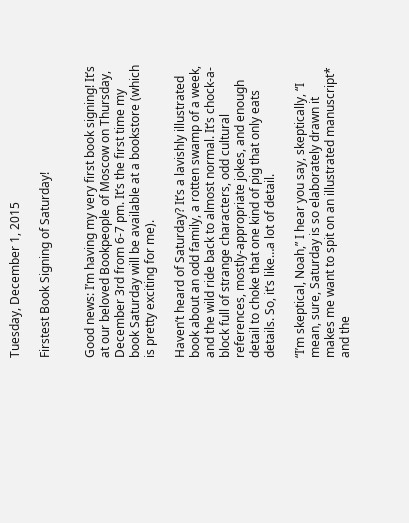Tuesday, December 1, 2015

Firstest Book Signing of Saturday!


Good news: I’m having my very first book signing! It’s at our beloved Bookpeople of Moscow on Thursday, December 3rd from 6-7 pm. It’s the first time my book Saturday will be available at a bookstore (which is pretty exciting for me).

Haven’t heard of Saturday? It’s a lavishly illustrated book about an odd family, a rotten swamp of a week, and the wild ride back to almost normal. It’s chock-a-block full of strange characters, odd cultural references, mostly-appropriate jokes, and enough detail to choke that one kind of pig that only eats details. So, it’s like…a lot of detail.

“I’m skeptical, Noah,” I hear you say, skeptically, “I mean, sure, Saturday is so elaborately drawn it makes me want to spit on an illustrated manuscript* and the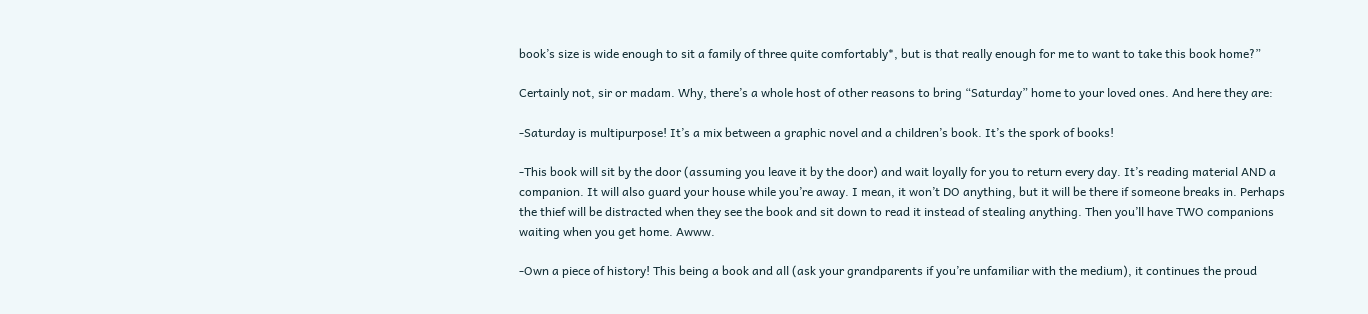book’s size is wide enough to sit a family of three quite comfortably*, but is that really enough for me to want to take this book home?”

Certainly not, sir or madam. Why, there’s a whole host of other reasons to bring “Saturday” home to your loved ones. And here they are:

-Saturday is multipurpose! It’s a mix between a graphic novel and a children’s book. It’s the spork of books!

-This book will sit by the door (assuming you leave it by the door) and wait loyally for you to return every day. It’s reading material AND a companion. It will also guard your house while you’re away. I mean, it won’t DO anything, but it will be there if someone breaks in. Perhaps the thief will be distracted when they see the book and sit down to read it instead of stealing anything. Then you’ll have TWO companions waiting when you get home. Awww.

-Own a piece of history! This being a book and all (ask your grandparents if you’re unfamiliar with the medium), it continues the proud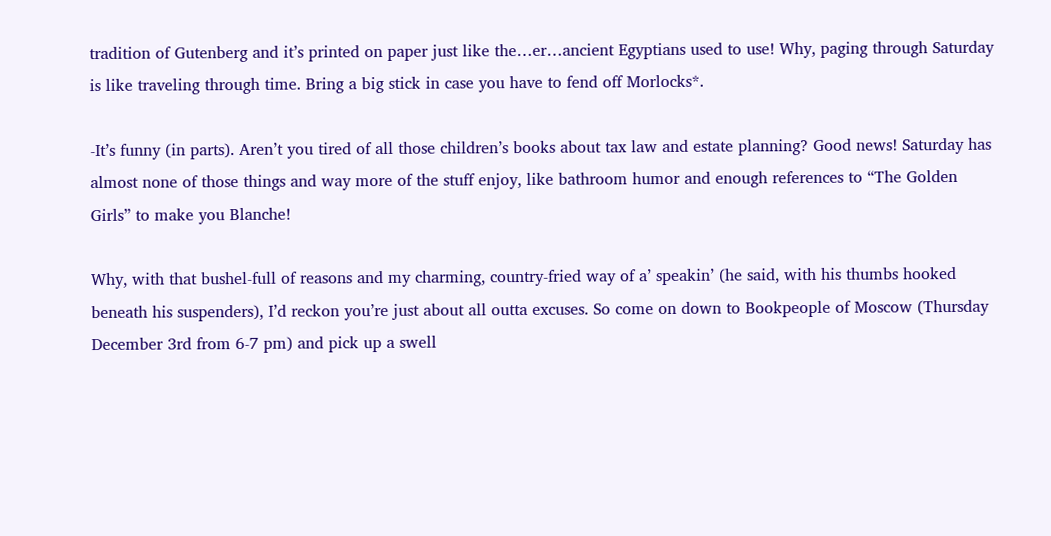tradition of Gutenberg and it’s printed on paper just like the…er…ancient Egyptians used to use! Why, paging through Saturday is like traveling through time. Bring a big stick in case you have to fend off Morlocks*.

-It’s funny (in parts). Aren’t you tired of all those children’s books about tax law and estate planning? Good news! Saturday has almost none of those things and way more of the stuff enjoy, like bathroom humor and enough references to “The Golden Girls” to make you Blanche!

Why, with that bushel-full of reasons and my charming, country-fried way of a’ speakin’ (he said, with his thumbs hooked beneath his suspenders), I’d reckon you’re just about all outta excuses. So come on down to Bookpeople of Moscow (Thursday December 3rd from 6-7 pm) and pick up a swell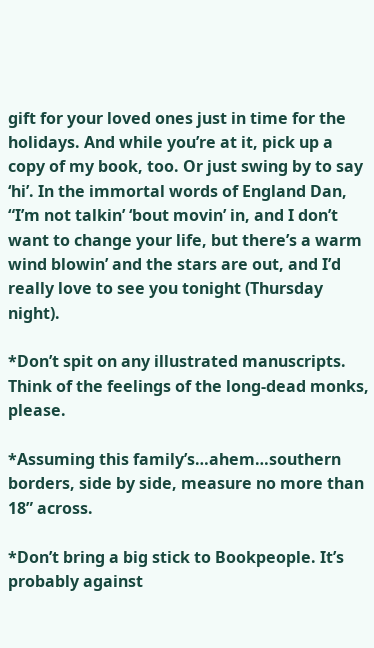gift for your loved ones just in time for the holidays. And while you’re at it, pick up a copy of my book, too. Or just swing by to say ‘hi’. In the immortal words of England Dan, “I’m not talkin’ ‘bout movin’ in, and I don’t want to change your life, but there’s a warm wind blowin’ and the stars are out, and I’d really love to see you tonight (Thursday night).

*Don’t spit on any illustrated manuscripts. Think of the feelings of the long-dead monks, please.

*Assuming this family’s…ahem…southern borders, side by side, measure no more than 18” across.

*Don’t bring a big stick to Bookpeople. It’s probably against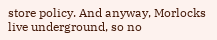store policy. And anyway, Morlocks live underground, so no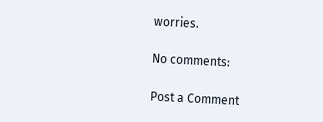worries.

No comments:

Post a Comment